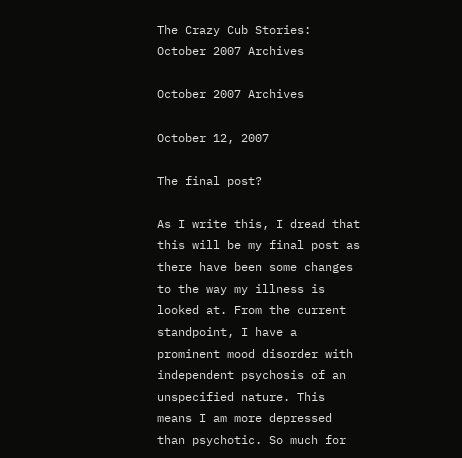The Crazy Cub Stories: October 2007 Archives

October 2007 Archives

October 12, 2007

The final post?

As I write this, I dread that this will be my final post as there have been some changes to the way my illness is looked at. From the current standpoint, I have a prominent mood disorder with independent psychosis of an unspecified nature. This means I am more depressed than psychotic. So much for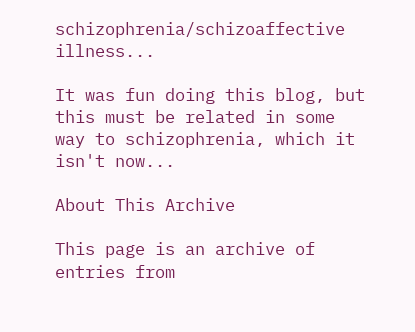schizophrenia/schizoaffective illness...

It was fun doing this blog, but this must be related in some way to schizophrenia, which it isn't now...

About This Archive

This page is an archive of entries from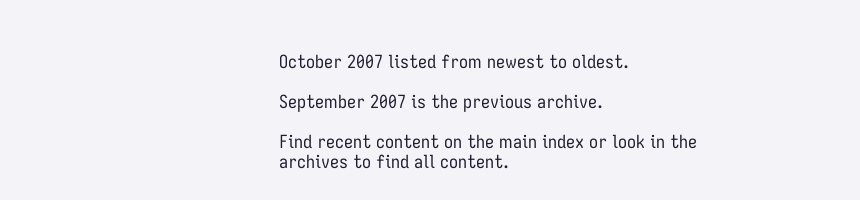October 2007 listed from newest to oldest.

September 2007 is the previous archive.

Find recent content on the main index or look in the archives to find all content.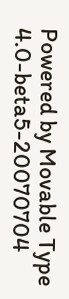Powered by Movable Type 4.0-beta5-20070704